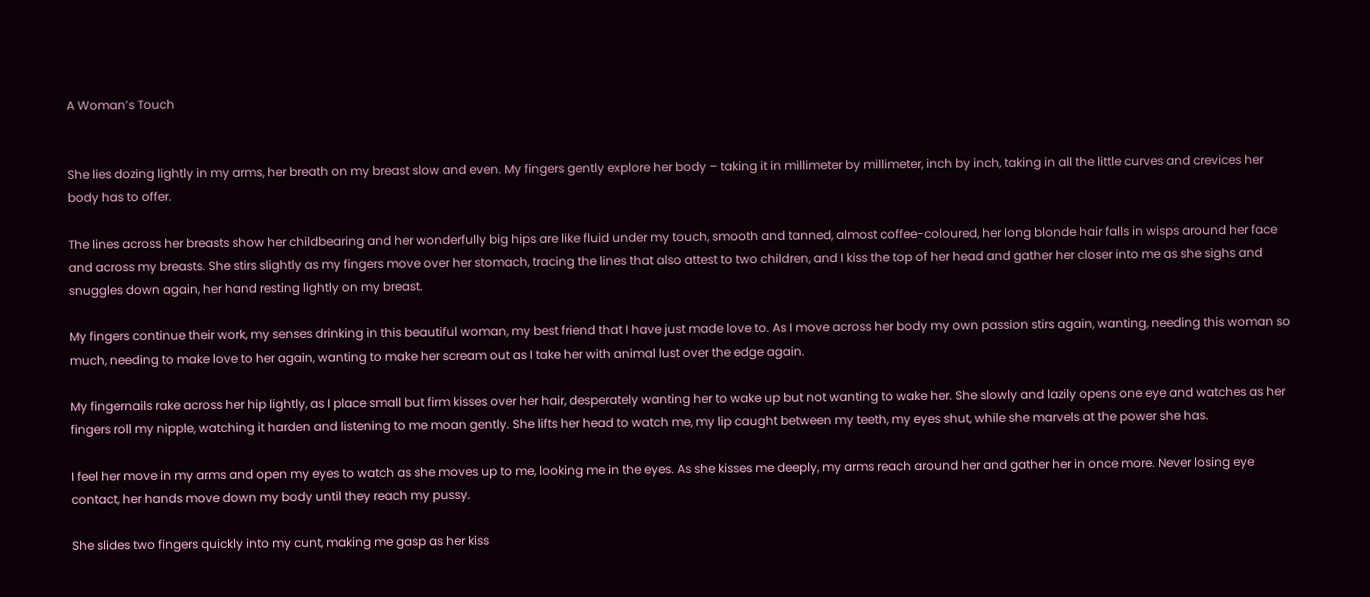A Woman’s Touch


She lies dozing lightly in my arms, her breath on my breast slow and even. My fingers gently explore her body – taking it in millimeter by millimeter, inch by inch, taking in all the little curves and crevices her body has to offer.

The lines across her breasts show her childbearing and her wonderfully big hips are like fluid under my touch, smooth and tanned, almost coffee-coloured, her long blonde hair falls in wisps around her face and across my breasts. She stirs slightly as my fingers move over her stomach, tracing the lines that also attest to two children, and I kiss the top of her head and gather her closer into me as she sighs and snuggles down again, her hand resting lightly on my breast.

My fingers continue their work, my senses drinking in this beautiful woman, my best friend that I have just made love to. As I move across her body my own passion stirs again, wanting, needing this woman so much, needing to make love to her again, wanting to make her scream out as I take her with animal lust over the edge again.

My fingernails rake across her hip lightly, as I place small but firm kisses over her hair, desperately wanting her to wake up but not wanting to wake her. She slowly and lazily opens one eye and watches as her fingers roll my nipple, watching it harden and listening to me moan gently. She lifts her head to watch me, my lip caught between my teeth, my eyes shut, while she marvels at the power she has.

I feel her move in my arms and open my eyes to watch as she moves up to me, looking me in the eyes. As she kisses me deeply, my arms reach around her and gather her in once more. Never losing eye contact, her hands move down my body until they reach my pussy.

She slides two fingers quickly into my cunt, making me gasp as her kiss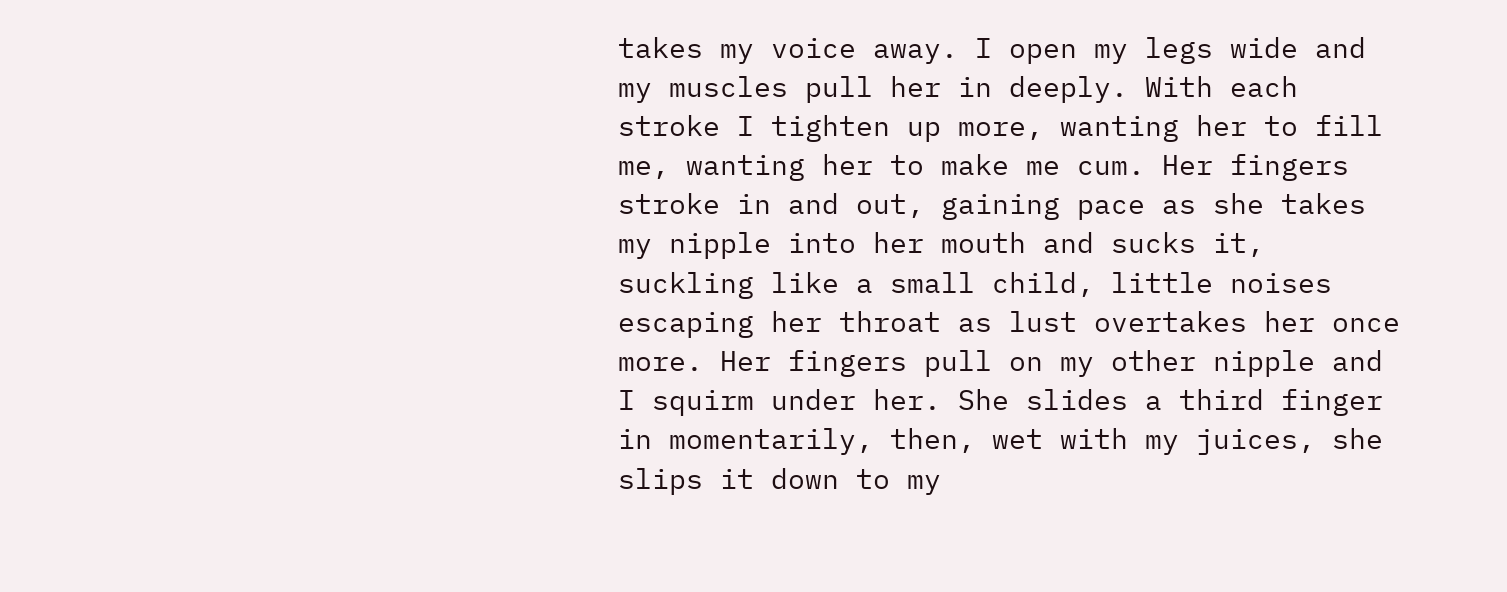takes my voice away. I open my legs wide and my muscles pull her in deeply. With each stroke I tighten up more, wanting her to fill me, wanting her to make me cum. Her fingers stroke in and out, gaining pace as she takes my nipple into her mouth and sucks it, suckling like a small child, little noises escaping her throat as lust overtakes her once more. Her fingers pull on my other nipple and I squirm under her. She slides a third finger in momentarily, then, wet with my juices, she slips it down to my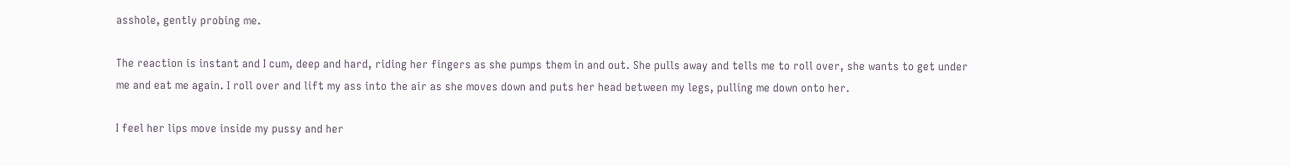asshole, gently probing me.

The reaction is instant and I cum, deep and hard, riding her fingers as she pumps them in and out. She pulls away and tells me to roll over, she wants to get under me and eat me again. I roll over and lift my ass into the air as she moves down and puts her head between my legs, pulling me down onto her.

I feel her lips move inside my pussy and her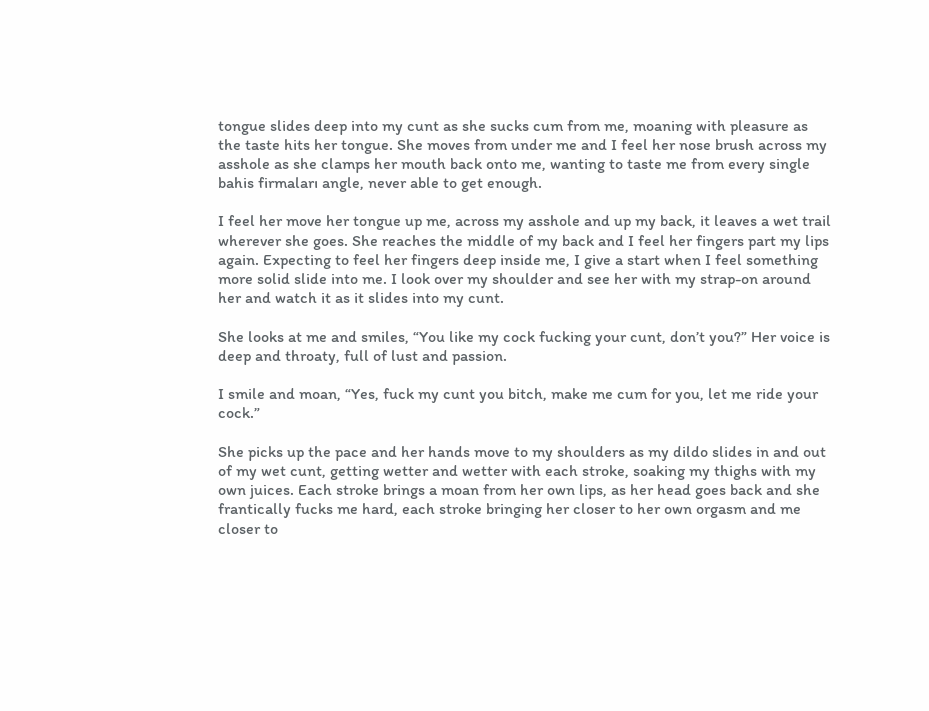tongue slides deep into my cunt as she sucks cum from me, moaning with pleasure as the taste hits her tongue. She moves from under me and I feel her nose brush across my asshole as she clamps her mouth back onto me, wanting to taste me from every single bahis firmaları angle, never able to get enough.

I feel her move her tongue up me, across my asshole and up my back, it leaves a wet trail wherever she goes. She reaches the middle of my back and I feel her fingers part my lips again. Expecting to feel her fingers deep inside me, I give a start when I feel something more solid slide into me. I look over my shoulder and see her with my strap-on around her and watch it as it slides into my cunt.

She looks at me and smiles, “You like my cock fucking your cunt, don’t you?” Her voice is deep and throaty, full of lust and passion.

I smile and moan, “Yes, fuck my cunt you bitch, make me cum for you, let me ride your cock.”

She picks up the pace and her hands move to my shoulders as my dildo slides in and out of my wet cunt, getting wetter and wetter with each stroke, soaking my thighs with my own juices. Each stroke brings a moan from her own lips, as her head goes back and she frantically fucks me hard, each stroke bringing her closer to her own orgasm and me closer to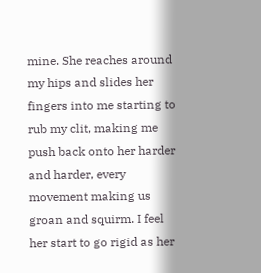mine. She reaches around my hips and slides her fingers into me starting to rub my clit, making me push back onto her harder and harder, every movement making us groan and squirm. I feel her start to go rigid as her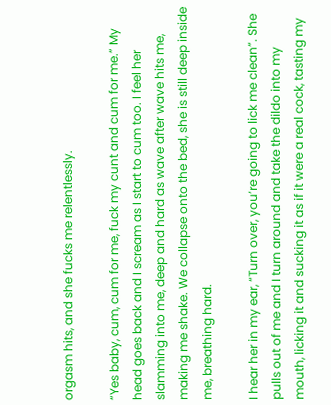orgasm hits, and she fucks me relentlessly.

“Yes baby, cum, cum for me, fuck my cunt and cum for me.” My head goes back and I scream as I start to cum too. I feel her slamming into me, deep and hard as wave after wave hits me, making me shake. We collapse onto the bed, she is still deep inside me, breathing hard.

I hear her in my ear, “Turn over, you’re going to lick me clean”. She pulls out of me and I turn around and take the dildo into my mouth, licking it and sucking it as if it were a real cock, tasting my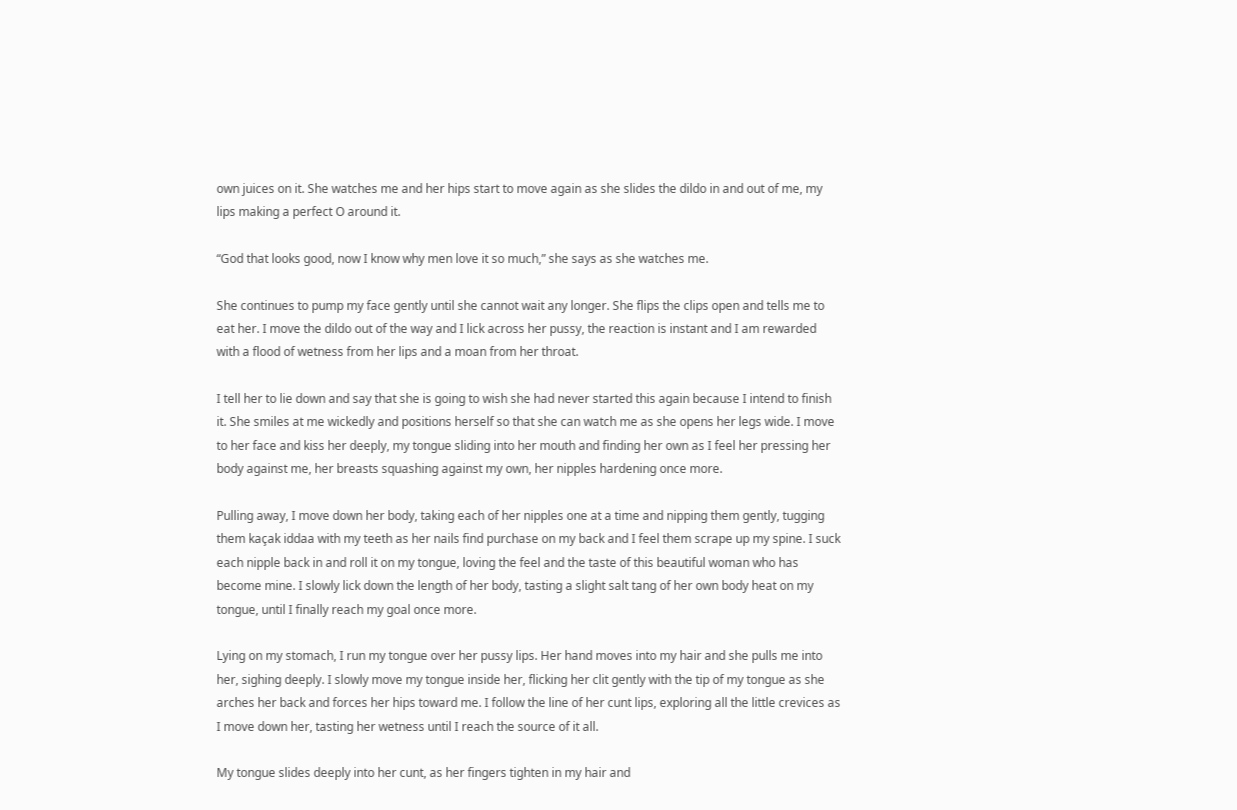own juices on it. She watches me and her hips start to move again as she slides the dildo in and out of me, my lips making a perfect O around it.

“God that looks good, now I know why men love it so much,” she says as she watches me.

She continues to pump my face gently until she cannot wait any longer. She flips the clips open and tells me to eat her. I move the dildo out of the way and I lick across her pussy, the reaction is instant and I am rewarded with a flood of wetness from her lips and a moan from her throat.

I tell her to lie down and say that she is going to wish she had never started this again because I intend to finish it. She smiles at me wickedly and positions herself so that she can watch me as she opens her legs wide. I move to her face and kiss her deeply, my tongue sliding into her mouth and finding her own as I feel her pressing her body against me, her breasts squashing against my own, her nipples hardening once more.

Pulling away, I move down her body, taking each of her nipples one at a time and nipping them gently, tugging them kaçak iddaa with my teeth as her nails find purchase on my back and I feel them scrape up my spine. I suck each nipple back in and roll it on my tongue, loving the feel and the taste of this beautiful woman who has become mine. I slowly lick down the length of her body, tasting a slight salt tang of her own body heat on my tongue, until I finally reach my goal once more.

Lying on my stomach, I run my tongue over her pussy lips. Her hand moves into my hair and she pulls me into her, sighing deeply. I slowly move my tongue inside her, flicking her clit gently with the tip of my tongue as she arches her back and forces her hips toward me. I follow the line of her cunt lips, exploring all the little crevices as I move down her, tasting her wetness until I reach the source of it all.

My tongue slides deeply into her cunt, as her fingers tighten in my hair and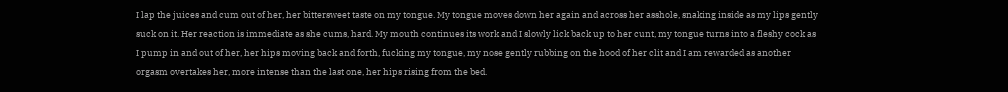I lap the juices and cum out of her, her bittersweet taste on my tongue. My tongue moves down her again and across her asshole, snaking inside as my lips gently suck on it. Her reaction is immediate as she cums, hard. My mouth continues its work and I slowly lick back up to her cunt, my tongue turns into a fleshy cock as I pump in and out of her, her hips moving back and forth, fucking my tongue, my nose gently rubbing on the hood of her clit and I am rewarded as another orgasm overtakes her, more intense than the last one, her hips rising from the bed.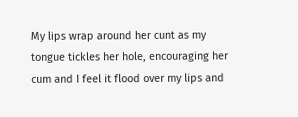My lips wrap around her cunt as my tongue tickles her hole, encouraging her cum and I feel it flood over my lips and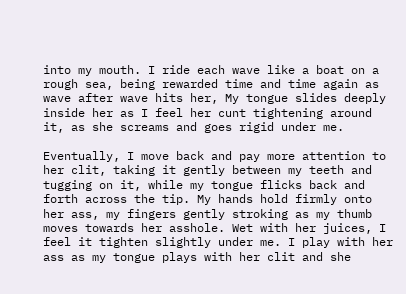into my mouth. I ride each wave like a boat on a rough sea, being rewarded time and time again as wave after wave hits her, My tongue slides deeply inside her as I feel her cunt tightening around it, as she screams and goes rigid under me.

Eventually, I move back and pay more attention to her clit, taking it gently between my teeth and tugging on it, while my tongue flicks back and forth across the tip. My hands hold firmly onto her ass, my fingers gently stroking as my thumb moves towards her asshole. Wet with her juices, I feel it tighten slightly under me. I play with her ass as my tongue plays with her clit and she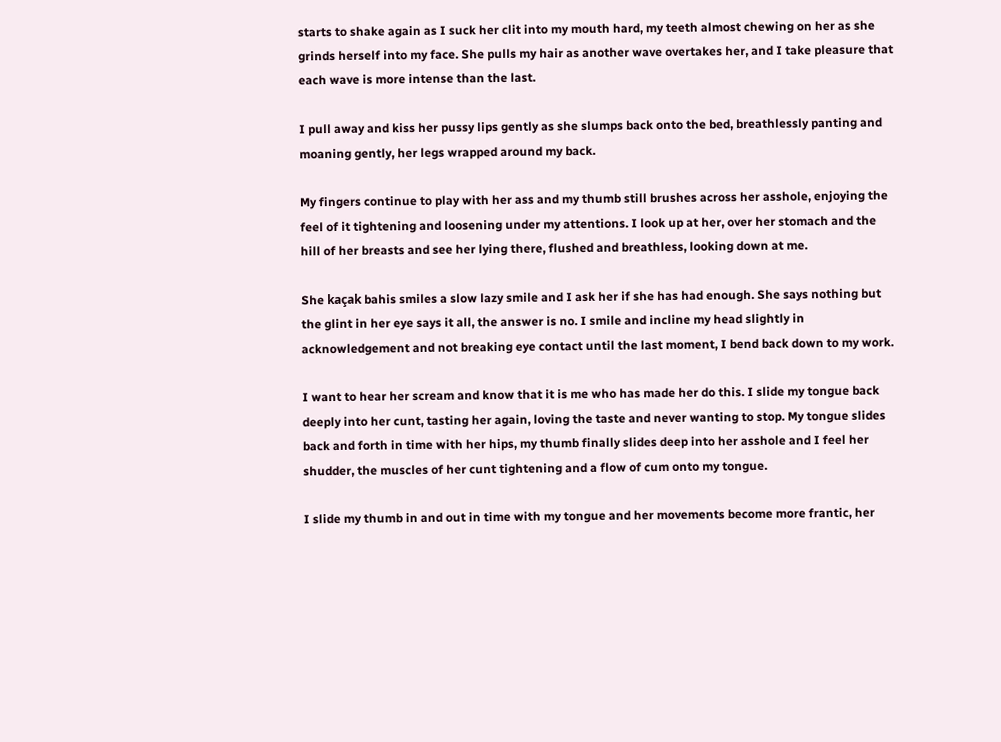starts to shake again as I suck her clit into my mouth hard, my teeth almost chewing on her as she grinds herself into my face. She pulls my hair as another wave overtakes her, and I take pleasure that each wave is more intense than the last.

I pull away and kiss her pussy lips gently as she slumps back onto the bed, breathlessly panting and moaning gently, her legs wrapped around my back.

My fingers continue to play with her ass and my thumb still brushes across her asshole, enjoying the feel of it tightening and loosening under my attentions. I look up at her, over her stomach and the hill of her breasts and see her lying there, flushed and breathless, looking down at me.

She kaçak bahis smiles a slow lazy smile and I ask her if she has had enough. She says nothing but the glint in her eye says it all, the answer is no. I smile and incline my head slightly in acknowledgement and not breaking eye contact until the last moment, I bend back down to my work.

I want to hear her scream and know that it is me who has made her do this. I slide my tongue back deeply into her cunt, tasting her again, loving the taste and never wanting to stop. My tongue slides back and forth in time with her hips, my thumb finally slides deep into her asshole and I feel her shudder, the muscles of her cunt tightening and a flow of cum onto my tongue.

I slide my thumb in and out in time with my tongue and her movements become more frantic, her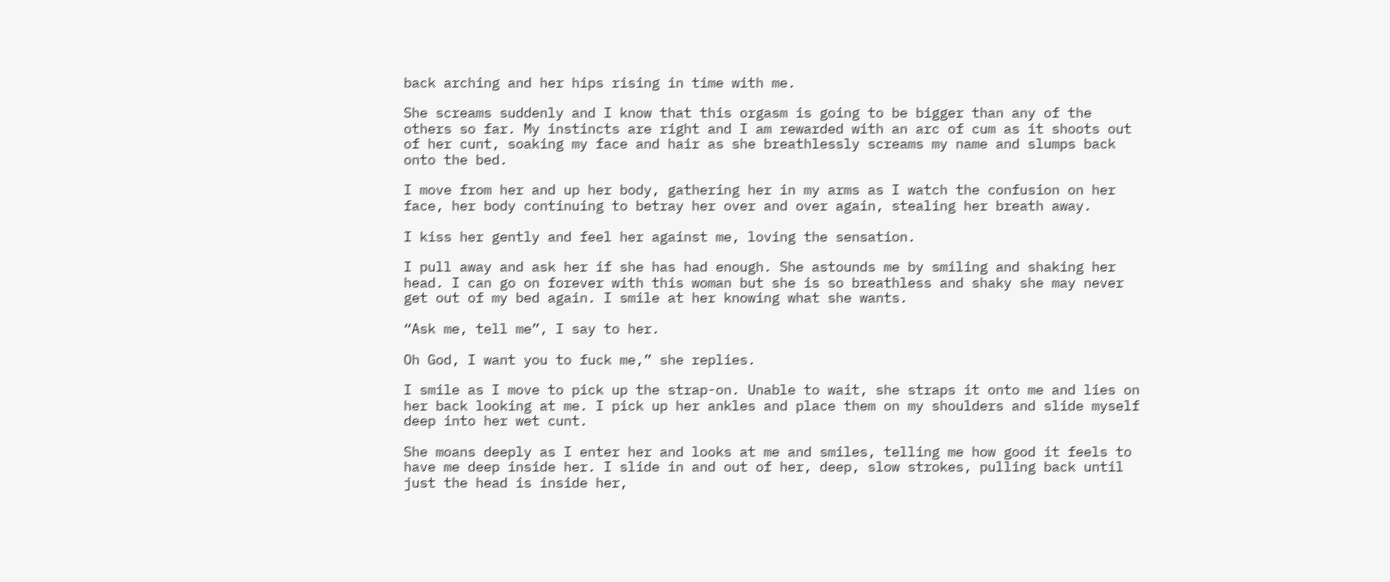back arching and her hips rising in time with me.

She screams suddenly and I know that this orgasm is going to be bigger than any of the others so far. My instincts are right and I am rewarded with an arc of cum as it shoots out of her cunt, soaking my face and hair as she breathlessly screams my name and slumps back onto the bed.

I move from her and up her body, gathering her in my arms as I watch the confusion on her face, her body continuing to betray her over and over again, stealing her breath away.

I kiss her gently and feel her against me, loving the sensation.

I pull away and ask her if she has had enough. She astounds me by smiling and shaking her head. I can go on forever with this woman but she is so breathless and shaky she may never get out of my bed again. I smile at her knowing what she wants.

“Ask me, tell me”, I say to her.

Oh God, I want you to fuck me,” she replies.

I smile as I move to pick up the strap-on. Unable to wait, she straps it onto me and lies on her back looking at me. I pick up her ankles and place them on my shoulders and slide myself deep into her wet cunt.

She moans deeply as I enter her and looks at me and smiles, telling me how good it feels to have me deep inside her. I slide in and out of her, deep, slow strokes, pulling back until just the head is inside her,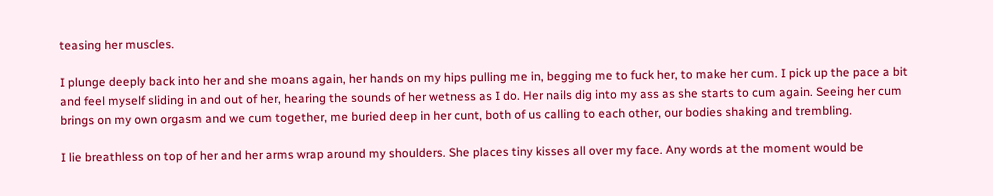teasing her muscles.

I plunge deeply back into her and she moans again, her hands on my hips pulling me in, begging me to fuck her, to make her cum. I pick up the pace a bit and feel myself sliding in and out of her, hearing the sounds of her wetness as I do. Her nails dig into my ass as she starts to cum again. Seeing her cum brings on my own orgasm and we cum together, me buried deep in her cunt, both of us calling to each other, our bodies shaking and trembling.

I lie breathless on top of her and her arms wrap around my shoulders. She places tiny kisses all over my face. Any words at the moment would be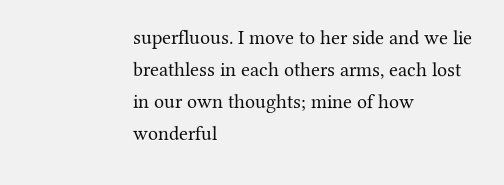superfluous. I move to her side and we lie breathless in each others arms, each lost in our own thoughts; mine of how wonderful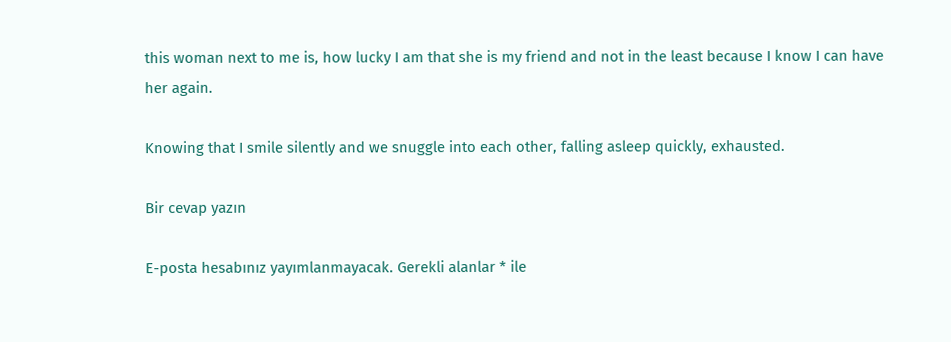this woman next to me is, how lucky I am that she is my friend and not in the least because I know I can have her again.

Knowing that I smile silently and we snuggle into each other, falling asleep quickly, exhausted.

Bir cevap yazın

E-posta hesabınız yayımlanmayacak. Gerekli alanlar * ile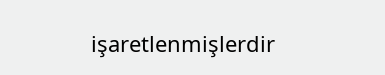işaretlenmişlerdir